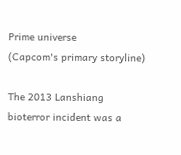Prime universe
(Capcom's primary storyline)

The 2013 Lanshiang bioterror incident was a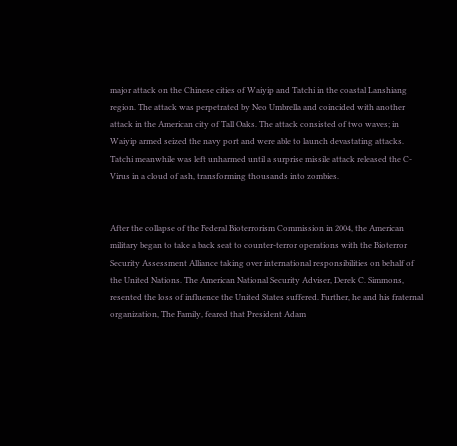major attack on the Chinese cities of Waiyip and Tatchi in the coastal Lanshiang region. The attack was perpetrated by Neo Umbrella and coincided with another attack in the American city of Tall Oaks. The attack consisted of two waves; in Waiyip armed seized the navy port and were able to launch devastating attacks. Tatchi meanwhile was left unharmed until a surprise missile attack released the C-Virus in a cloud of ash, transforming thousands into zombies.


After the collapse of the Federal Bioterrorism Commission in 2004, the American military began to take a back seat to counter-terror operations with the Bioterror Security Assessment Alliance taking over international responsibilities on behalf of the United Nations. The American National Security Adviser, Derek C. Simmons, resented the loss of influence the United States suffered. Further, he and his fraternal organization, The Family, feared that President Adam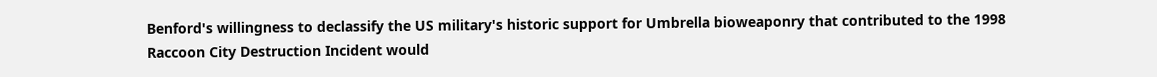Benford's willingness to declassify the US military's historic support for Umbrella bioweaponry that contributed to the 1998 Raccoon City Destruction Incident would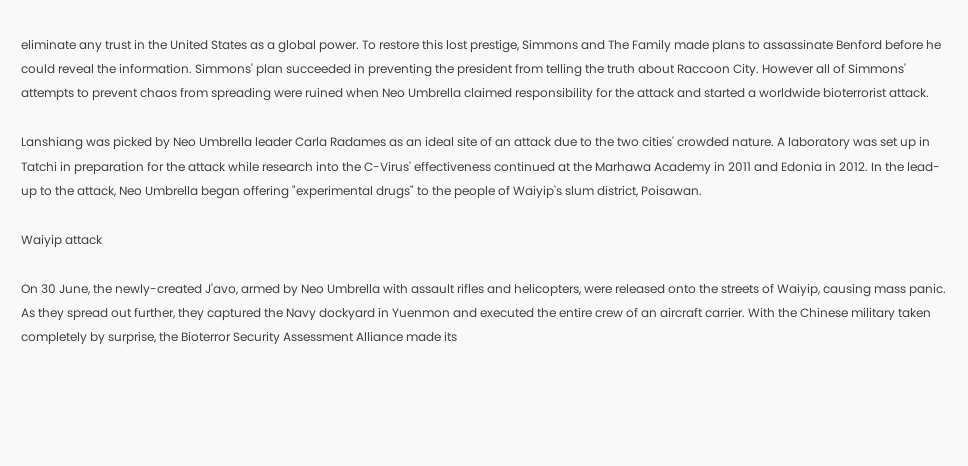eliminate any trust in the United States as a global power. To restore this lost prestige, Simmons and The Family made plans to assassinate Benford before he could reveal the information. Simmons' plan succeeded in preventing the president from telling the truth about Raccoon City. However all of Simmons' attempts to prevent chaos from spreading were ruined when Neo Umbrella claimed responsibility for the attack and started a worldwide bioterrorist attack.

Lanshiang was picked by Neo Umbrella leader Carla Radames as an ideal site of an attack due to the two cities' crowded nature. A laboratory was set up in Tatchi in preparation for the attack while research into the C-Virus' effectiveness continued at the Marhawa Academy in 2011 and Edonia in 2012. In the lead-up to the attack, Neo Umbrella began offering "experimental drugs" to the people of Waiyip's slum district, Poisawan.

Waiyip attack

On 30 June, the newly-created J'avo, armed by Neo Umbrella with assault rifles and helicopters, were released onto the streets of Waiyip, causing mass panic. As they spread out further, they captured the Navy dockyard in Yuenmon and executed the entire crew of an aircraft carrier. With the Chinese military taken completely by surprise, the Bioterror Security Assessment Alliance made its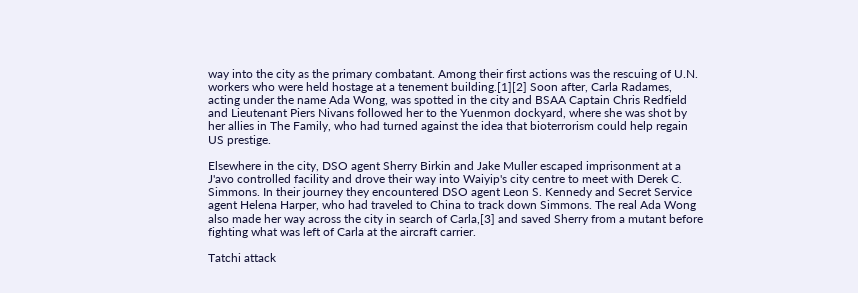way into the city as the primary combatant. Among their first actions was the rescuing of U.N. workers who were held hostage at a tenement building.[1][2] Soon after, Carla Radames, acting under the name Ada Wong, was spotted in the city and BSAA Captain Chris Redfield and Lieutenant Piers Nivans followed her to the Yuenmon dockyard, where she was shot by her allies in The Family, who had turned against the idea that bioterrorism could help regain US prestige.

Elsewhere in the city, DSO agent Sherry Birkin and Jake Muller escaped imprisonment at a J'avo controlled facility and drove their way into Waiyip's city centre to meet with Derek C. Simmons. In their journey they encountered DSO agent Leon S. Kennedy and Secret Service agent Helena Harper, who had traveled to China to track down Simmons. The real Ada Wong also made her way across the city in search of Carla,[3] and saved Sherry from a mutant before fighting what was left of Carla at the aircraft carrier.

Tatchi attack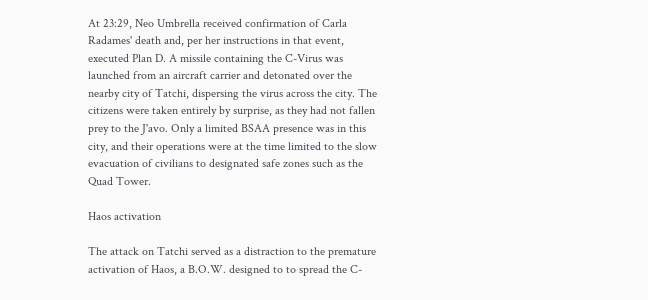At 23:29, Neo Umbrella received confirmation of Carla Radames' death and, per her instructions in that event, executed Plan D. A missile containing the C-Virus was launched from an aircraft carrier and detonated over the nearby city of Tatchi, dispersing the virus across the city. The citizens were taken entirely by surprise, as they had not fallen prey to the J'avo. Only a limited BSAA presence was in this city, and their operations were at the time limited to the slow evacuation of civilians to designated safe zones such as the Quad Tower.

Haos activation

The attack on Tatchi served as a distraction to the premature activation of Haos, a B.O.W. designed to to spread the C-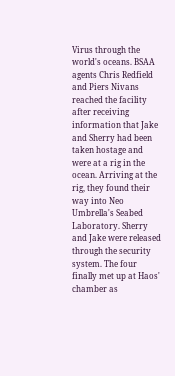Virus through the world's oceans. BSAA agents Chris Redfield and Piers Nivans reached the facility after receiving information that Jake and Sherry had been taken hostage and were at a rig in the ocean. Arriving at the rig, they found their way into Neo Umbrella's Seabed Laboratory. Sherry and Jake were released through the security system. The four finally met up at Haos' chamber as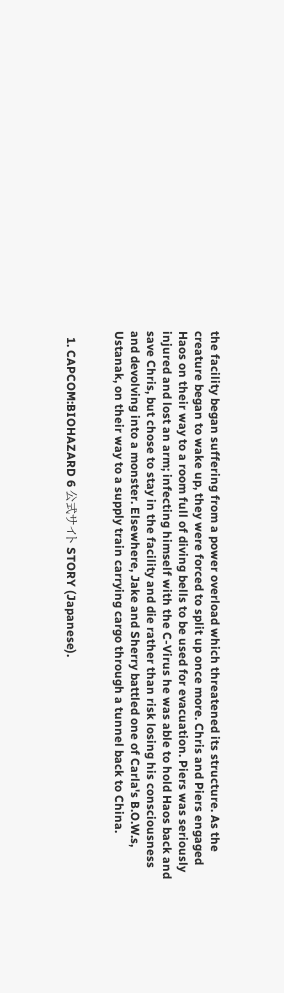the facility began suffering from a power overload which threatened its structure. As the creature began to wake up, they were forced to split up once more. Chris and Piers engaged Haos on their way to a room full of diving bells to be used for evacuation. Piers was seriously injured and lost an arm; infecting himself with the C-Virus he was able to hold Haos back and save Chris, but chose to stay in the facility and die rather than risk losing his consciousness and devolving into a monster. Elsewhere, Jake and Sherry battled one of Carla's B.O.W.s, Ustanak, on their way to a supply train carrying cargo through a tunnel back to China.


  1. CAPCOM:BIOHAZARD 6 公式サイト STORY (Japanese).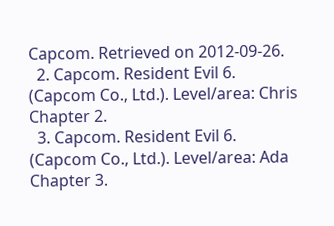Capcom. Retrieved on 2012-09-26.
  2. Capcom. Resident Evil 6. (Capcom Co., Ltd.). Level/area: Chris Chapter 2.
  3. Capcom. Resident Evil 6. (Capcom Co., Ltd.). Level/area: Ada Chapter 3.